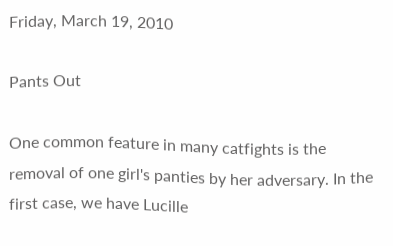Friday, March 19, 2010

Pants Out

One common feature in many catfights is the removal of one girl's panties by her adversary. In the first case, we have Lucille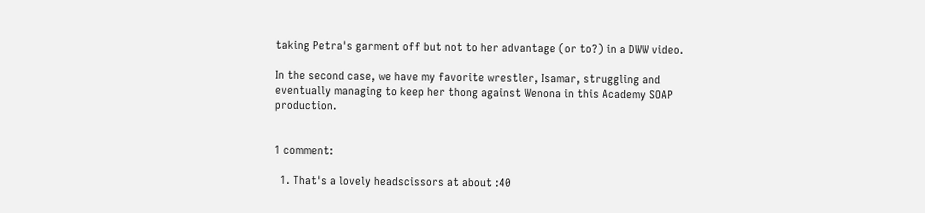taking Petra's garment off but not to her advantage (or to?) in a DWW video.

In the second case, we have my favorite wrestler, Isamar, struggling and eventually managing to keep her thong against Wenona in this Academy SOAP production.


1 comment:

  1. That's a lovely headscissors at about :40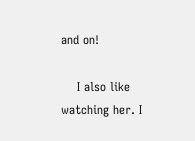and on!

    I also like watching her. I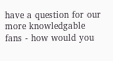have a question for our more knowledgable fans - how would you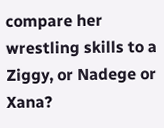compare her wrestling skills to a Ziggy, or Nadege or Xana?